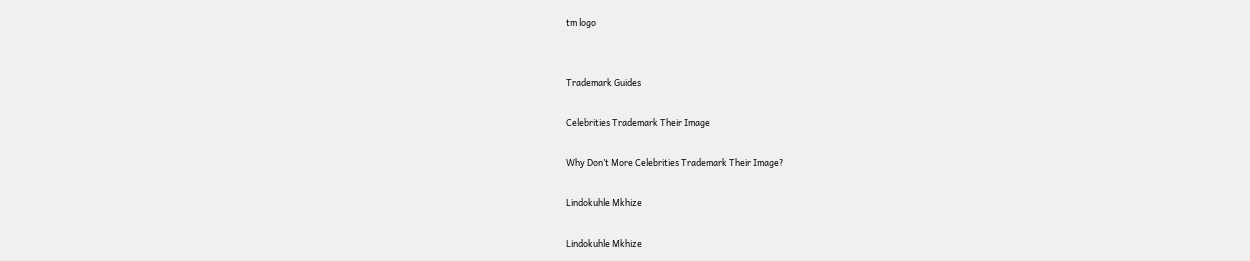tm logo


Trademark Guides

Celebrities Trademark Their Image

Why Don’t More Celebrities Trademark Their Image?

Lindokuhle Mkhize

Lindokuhle Mkhize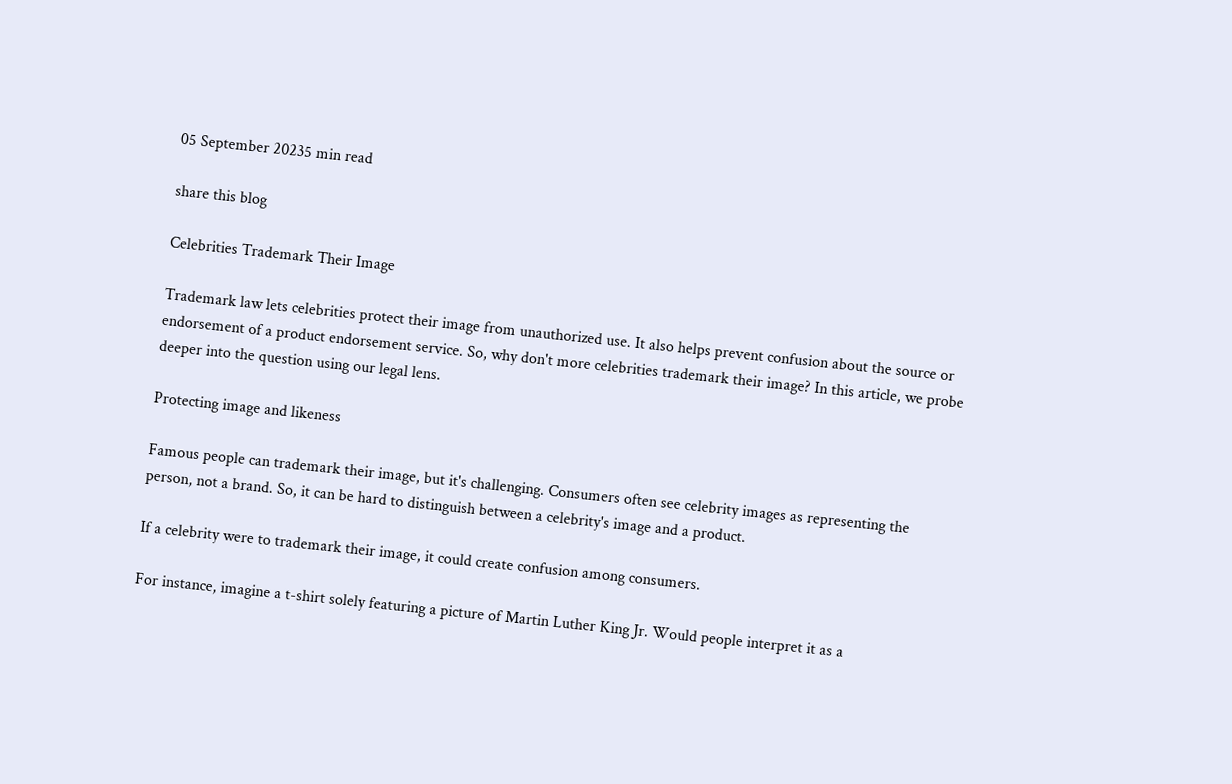05 September 20235 min read

share this blog

Celebrities Trademark Their Image

Trademark law lets celebrities protect their image from unauthorized use. It also helps prevent confusion about the source or endorsement of a product endorsement service. So, why don't more celebrities trademark their image? In this article, we probe deeper into the question using our legal lens.

Protecting image and likeness

Famous people can trademark their image, but it's challenging. Consumers often see celebrity images as representing the person, not a brand. So, it can be hard to distinguish between a celebrity's image and a product.

If a celebrity were to trademark their image, it could create confusion among consumers.

For instance, imagine a t-shirt solely featuring a picture of Martin Luther King Jr. Would people interpret it as a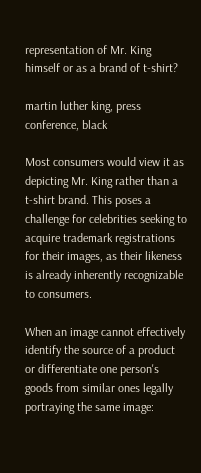representation of Mr. King himself or as a brand of t-shirt?

martin luther king, press conference, black

Most consumers would view it as depicting Mr. King rather than a t-shirt brand. This poses a challenge for celebrities seeking to acquire trademark registrations for their images, as their likeness is already inherently recognizable to consumers.

When an image cannot effectively identify the source of a product or differentiate one person's goods from similar ones legally portraying the same image: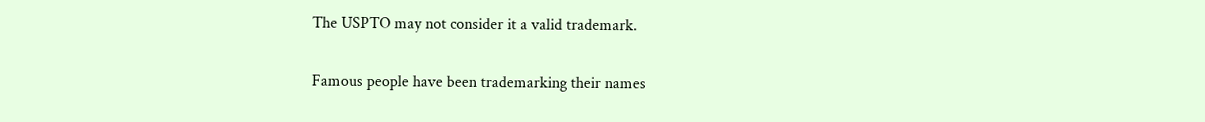The USPTO may not consider it a valid trademark.

Famous people have been trademarking their names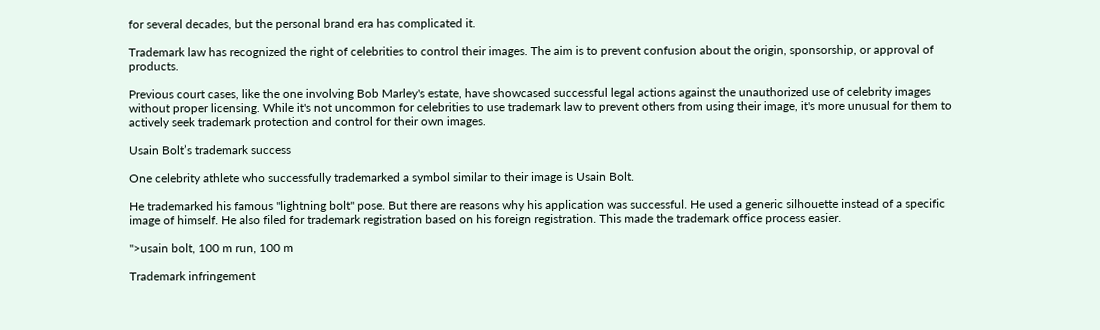for several decades, but the personal brand era has complicated it.

Trademark law has recognized the right of celebrities to control their images. The aim is to prevent confusion about the origin, sponsorship, or approval of products.

Previous court cases, like the one involving Bob Marley's estate, have showcased successful legal actions against the unauthorized use of celebrity images without proper licensing. While it's not uncommon for celebrities to use trademark law to prevent others from using their image, it's more unusual for them to actively seek trademark protection and control for their own images.

Usain Bolt’s trademark success

One celebrity athlete who successfully trademarked a symbol similar to their image is Usain Bolt.

He trademarked his famous "lightning bolt" pose. But there are reasons why his application was successful. He used a generic silhouette instead of a specific image of himself. He also filed for trademark registration based on his foreign registration. This made the trademark office process easier.

">usain bolt, 100 m run, 100 m

Trademark infringement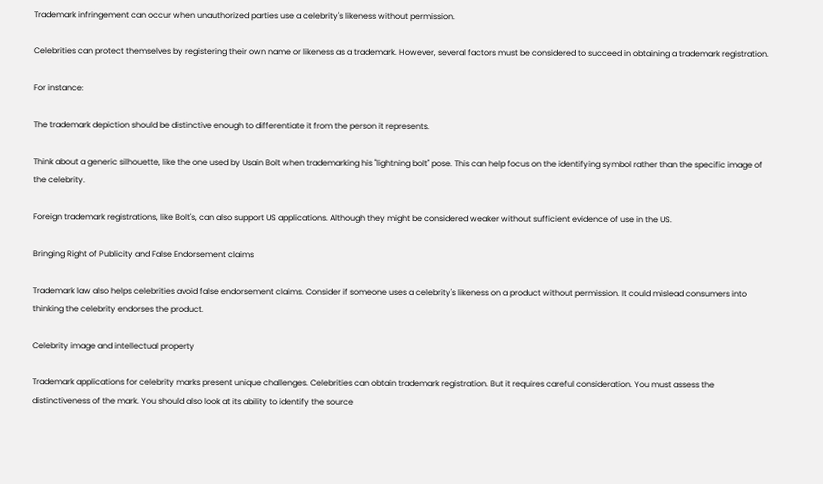Trademark infringement can occur when unauthorized parties use a celebrity's likeness without permission.

Celebrities can protect themselves by registering their own name or likeness as a trademark. However, several factors must be considered to succeed in obtaining a trademark registration.

For instance:

The trademark depiction should be distinctive enough to differentiate it from the person it represents.

Think about a generic silhouette, like the one used by Usain Bolt when trademarking his "lightning bolt" pose. This can help focus on the identifying symbol rather than the specific image of the celebrity.

Foreign trademark registrations, like Bolt's, can also support US applications. Although they might be considered weaker without sufficient evidence of use in the US.

Bringing Right of Publicity and False Endorsement claims

Trademark law also helps celebrities avoid false endorsement claims. Consider if someone uses a celebrity's likeness on a product without permission. It could mislead consumers into thinking the celebrity endorses the product.

Celebrity image and intellectual property

Trademark applications for celebrity marks present unique challenges. Celebrities can obtain trademark registration. But it requires careful consideration. You must assess the distinctiveness of the mark. You should also look at its ability to identify the source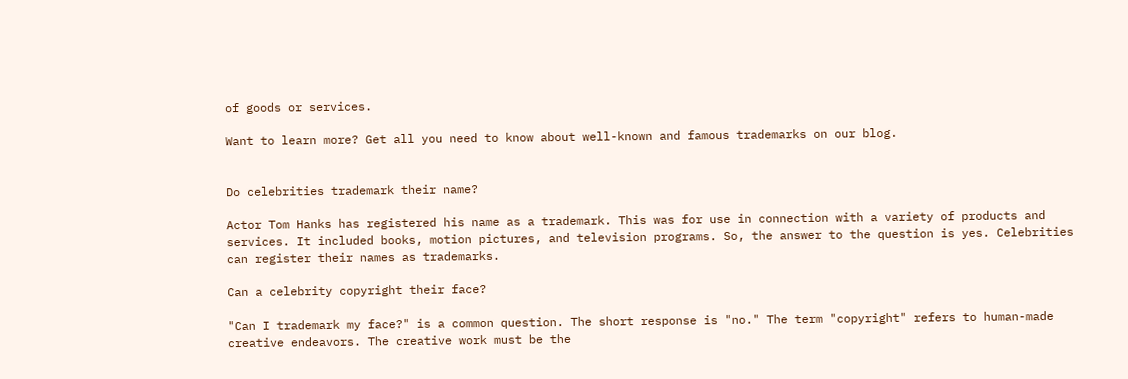of goods or services.

Want to learn more? Get all you need to know about well-known and famous trademarks on our blog.


Do celebrities trademark their name?

Actor Tom Hanks has registered his name as a trademark. This was for use in connection with a variety of products and services. It included books, motion pictures, and television programs. So, the answer to the question is yes. Celebrities can register their names as trademarks.

Can a celebrity copyright their face?

"Can I trademark my face?" is a common question. The short response is "no." The term "copyright" refers to human-made creative endeavors. The creative work must be the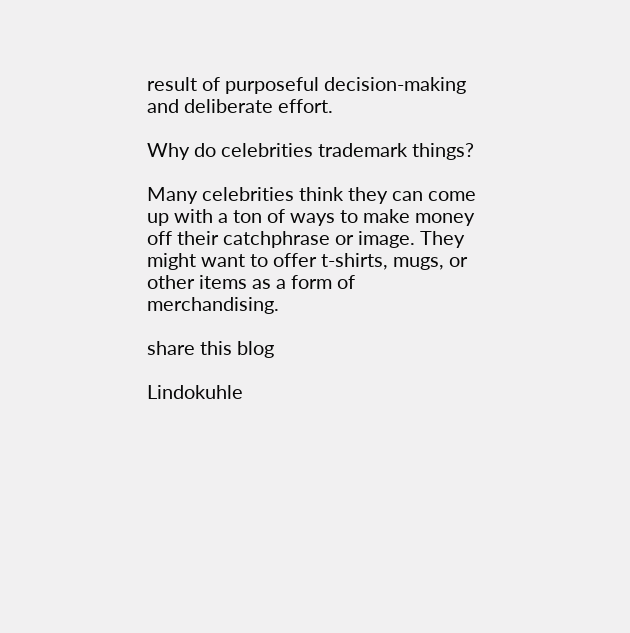result of purposeful decision-making and deliberate effort.

Why do celebrities trademark things?

Many celebrities think they can come up with a ton of ways to make money off their catchphrase or image. They might want to offer t-shirts, mugs, or other items as a form of merchandising.

share this blog

Lindokuhle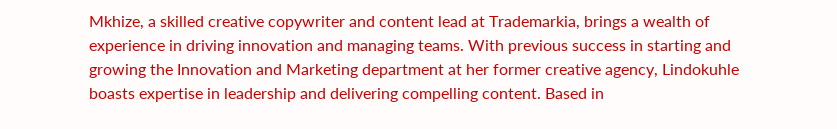Mkhize, a skilled creative copywriter and content lead at Trademarkia, brings a wealth of experience in driving innovation and managing teams. With previous success in starting and growing the Innovation and Marketing department at her former creative agency, Lindokuhle boasts expertise in leadership and delivering compelling content. Based in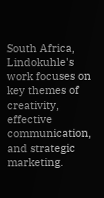South Africa, Lindokuhle's work focuses on key themes of creativity, effective communication, and strategic marketing.